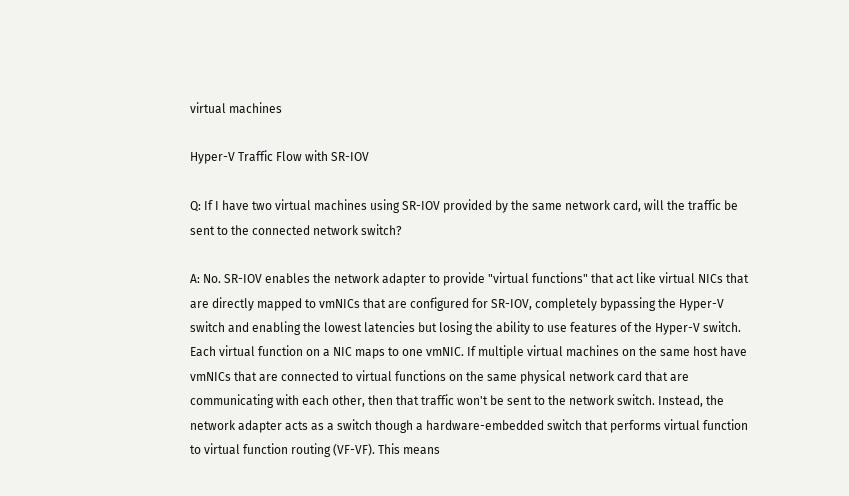virtual machines

Hyper-V Traffic Flow with SR-IOV

Q: If I have two virtual machines using SR-IOV provided by the same network card, will the traffic be sent to the connected network switch?

A: No. SR-IOV enables the network adapter to provide "virtual functions" that act like virtual NICs that are directly mapped to vmNICs that are configured for SR-IOV, completely bypassing the Hyper-V switch and enabling the lowest latencies but losing the ability to use features of the Hyper-V switch. Each virtual function on a NIC maps to one vmNIC. If multiple virtual machines on the same host have vmNICs that are connected to virtual functions on the same physical network card that are communicating with each other, then that traffic won't be sent to the network switch. Instead, the network adapter acts as a switch though a hardware-embedded switch that performs virtual function to virtual function routing (VF-VF). This means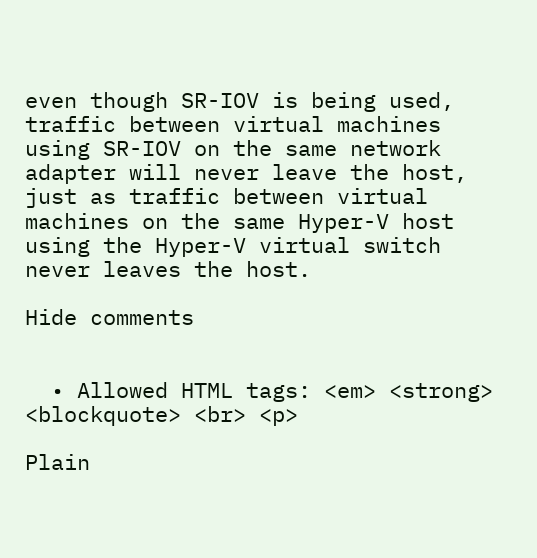even though SR-IOV is being used, traffic between virtual machines using SR-IOV on the same network adapter will never leave the host, just as traffic between virtual machines on the same Hyper-V host using the Hyper-V virtual switch never leaves the host.

Hide comments


  • Allowed HTML tags: <em> <strong> <blockquote> <br> <p>

Plain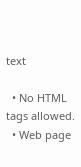text

  • No HTML tags allowed.
  • Web page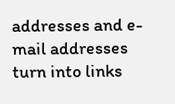addresses and e-mail addresses turn into links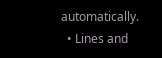automatically.
  • Lines and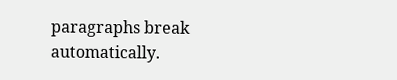paragraphs break automatically.